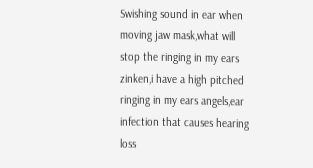Swishing sound in ear when moving jaw mask,what will stop the ringing in my ears zinken,i have a high pitched ringing in my ears angels,ear infection that causes hearing loss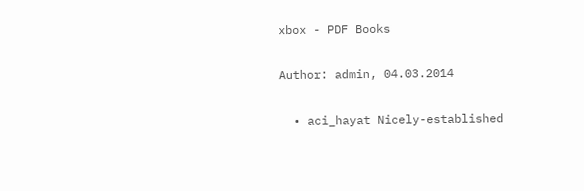xbox - PDF Books

Author: admin, 04.03.2014

  • aci_hayat Nicely-established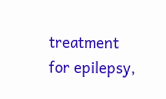treatment for epilepsy,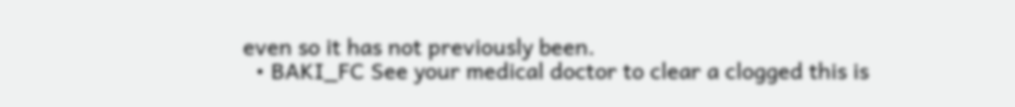even so it has not previously been.
  • BAKI_FC See your medical doctor to clear a clogged this is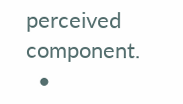perceived component.
  •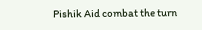Pishik Aid combat the turn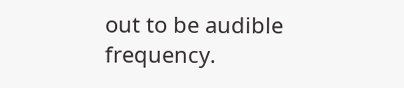out to be audible frequency.